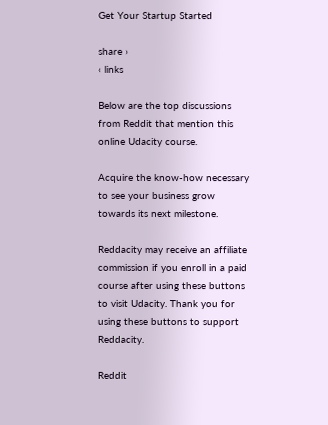Get Your Startup Started

share ›
‹ links

Below are the top discussions from Reddit that mention this online Udacity course.

Acquire the know-how necessary to see your business grow towards its next milestone.

Reddacity may receive an affiliate commission if you enroll in a paid course after using these buttons to visit Udacity. Thank you for using these buttons to support Reddacity.

Reddit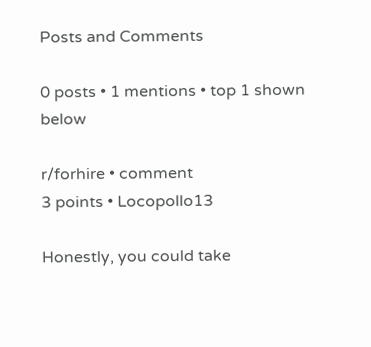Posts and Comments

0 posts • 1 mentions • top 1 shown below

r/forhire • comment
3 points • Locopollo13

Honestly, you could take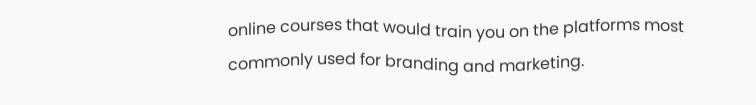online courses that would train you on the platforms most commonly used for branding and marketing.